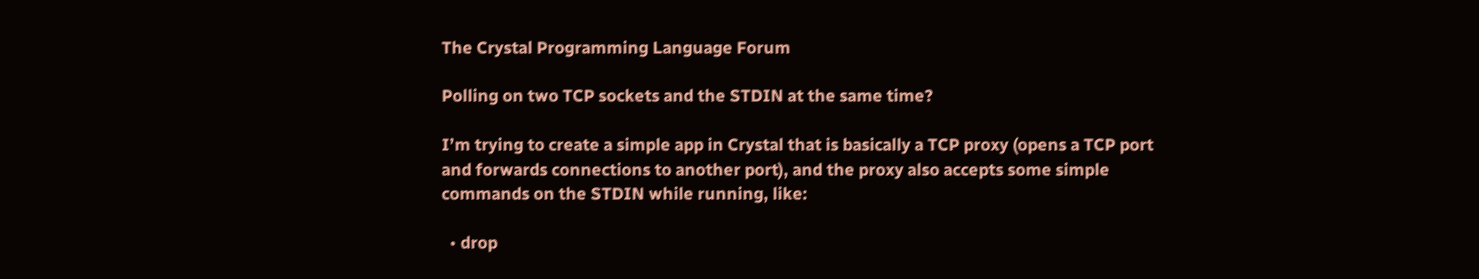The Crystal Programming Language Forum

Polling on two TCP sockets and the STDIN at the same time?

I’m trying to create a simple app in Crystal that is basically a TCP proxy (opens a TCP port and forwards connections to another port), and the proxy also accepts some simple commands on the STDIN while running, like:

  • drop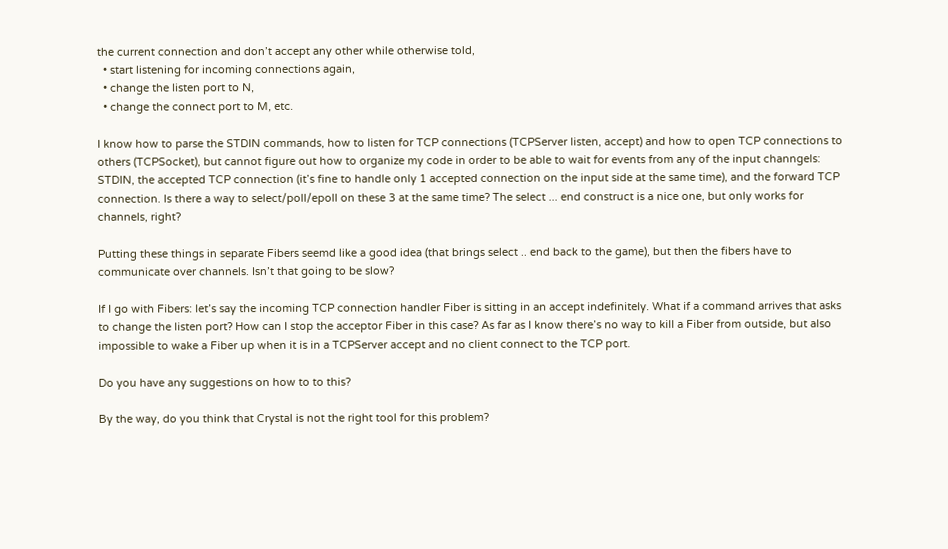the current connection and don’t accept any other while otherwise told,
  • start listening for incoming connections again,
  • change the listen port to N,
  • change the connect port to M, etc.

I know how to parse the STDIN commands, how to listen for TCP connections (TCPServer listen, accept) and how to open TCP connections to others (TCPSocket), but cannot figure out how to organize my code in order to be able to wait for events from any of the input channgels: STDIN, the accepted TCP connection (it’s fine to handle only 1 accepted connection on the input side at the same time), and the forward TCP connection. Is there a way to select/poll/epoll on these 3 at the same time? The select ... end construct is a nice one, but only works for channels, right?

Putting these things in separate Fibers seemd like a good idea (that brings select .. end back to the game), but then the fibers have to communicate over channels. Isn’t that going to be slow?

If I go with Fibers: let’s say the incoming TCP connection handler Fiber is sitting in an accept indefinitely. What if a command arrives that asks to change the listen port? How can I stop the acceptor Fiber in this case? As far as I know there’s no way to kill a Fiber from outside, but also impossible to wake a Fiber up when it is in a TCPServer accept and no client connect to the TCP port.

Do you have any suggestions on how to to this?

By the way, do you think that Crystal is not the right tool for this problem?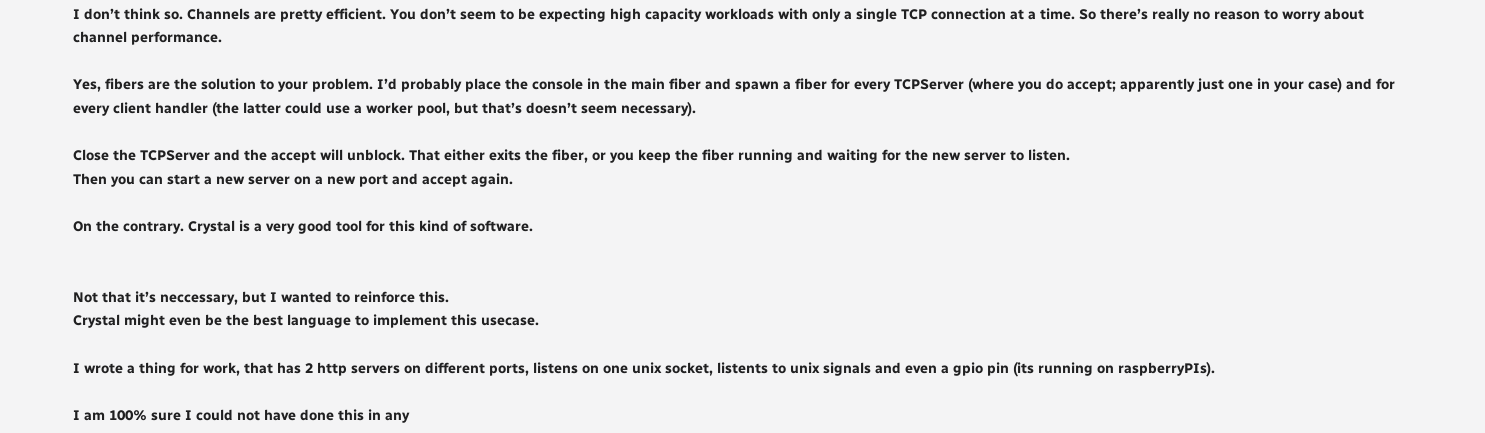I don’t think so. Channels are pretty efficient. You don’t seem to be expecting high capacity workloads with only a single TCP connection at a time. So there’s really no reason to worry about channel performance.

Yes, fibers are the solution to your problem. I’d probably place the console in the main fiber and spawn a fiber for every TCPServer (where you do accept; apparently just one in your case) and for every client handler (the latter could use a worker pool, but that’s doesn’t seem necessary).

Close the TCPServer and the accept will unblock. That either exits the fiber, or you keep the fiber running and waiting for the new server to listen.
Then you can start a new server on a new port and accept again.

On the contrary. Crystal is a very good tool for this kind of software.


Not that it’s neccessary, but I wanted to reinforce this.
Crystal might even be the best language to implement this usecase.

I wrote a thing for work, that has 2 http servers on different ports, listens on one unix socket, listents to unix signals and even a gpio pin (its running on raspberryPIs).

I am 100% sure I could not have done this in any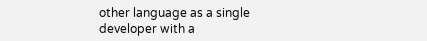other language as a single developer with a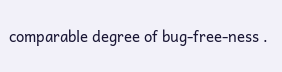comparable degree of bug-free-ness .